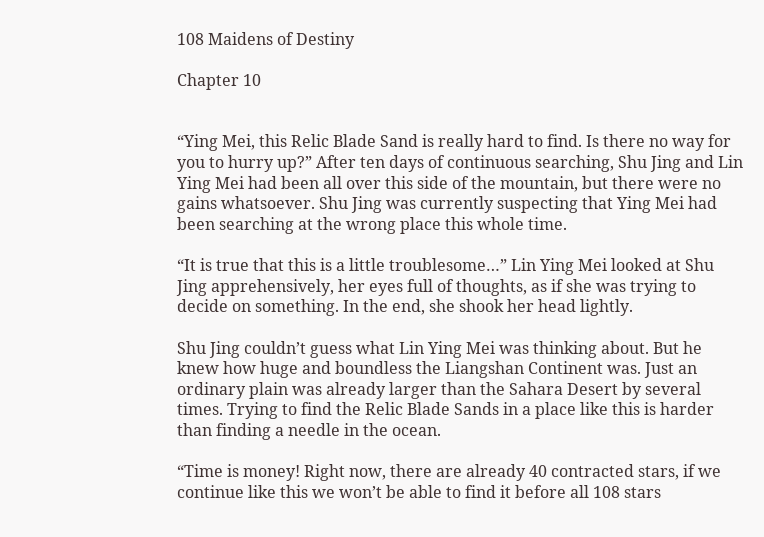108 Maidens of Destiny

Chapter 10


“Ying Mei, this Relic Blade Sand is really hard to find. Is there no way for you to hurry up?” After ten days of continuous searching, Shu Jing and Lin Ying Mei had been all over this side of the mountain, but there were no gains whatsoever. Shu Jing was currently suspecting that Ying Mei had been searching at the wrong place this whole time.

“It is true that this is a little troublesome…” Lin Ying Mei looked at Shu Jing apprehensively, her eyes full of thoughts, as if she was trying to decide on something. In the end, she shook her head lightly.

Shu Jing couldn’t guess what Lin Ying Mei was thinking about. But he knew how huge and boundless the Liangshan Continent was. Just an ordinary plain was already larger than the Sahara Desert by several times. Trying to find the Relic Blade Sands in a place like this is harder than finding a needle in the ocean.

“Time is money! Right now, there are already 40 contracted stars, if we continue like this we won’t be able to find it before all 108 stars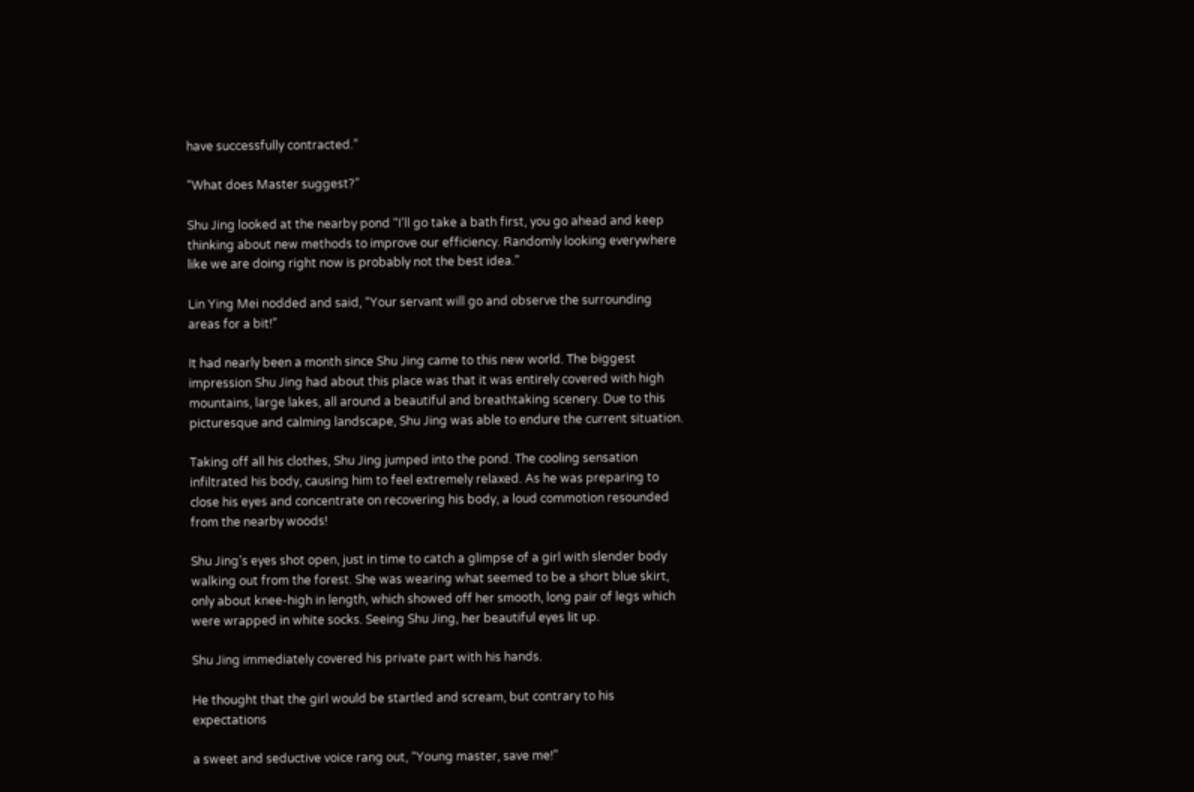have successfully contracted.”

“What does Master suggest?”

Shu Jing looked at the nearby pond “I’ll go take a bath first, you go ahead and keep thinking about new methods to improve our efficiency. Randomly looking everywhere like we are doing right now is probably not the best idea.”

Lin Ying Mei nodded and said, “Your servant will go and observe the surrounding areas for a bit!”

It had nearly been a month since Shu Jing came to this new world. The biggest impression Shu Jing had about this place was that it was entirely covered with high mountains, large lakes, all around a beautiful and breathtaking scenery. Due to this picturesque and calming landscape, Shu Jing was able to endure the current situation.

Taking off all his clothes, Shu Jing jumped into the pond. The cooling sensation infiltrated his body, causing him to feel extremely relaxed. As he was preparing to close his eyes and concentrate on recovering his body, a loud commotion resounded from the nearby woods!

Shu Jing’s eyes shot open, just in time to catch a glimpse of a girl with slender body walking out from the forest. She was wearing what seemed to be a short blue skirt, only about knee-high in length, which showed off her smooth, long pair of legs which were wrapped in white socks. Seeing Shu Jing, her beautiful eyes lit up.

Shu Jing immediately covered his private part with his hands.

He thought that the girl would be startled and scream, but contrary to his expectations

a sweet and seductive voice rang out, “Young master, save me!”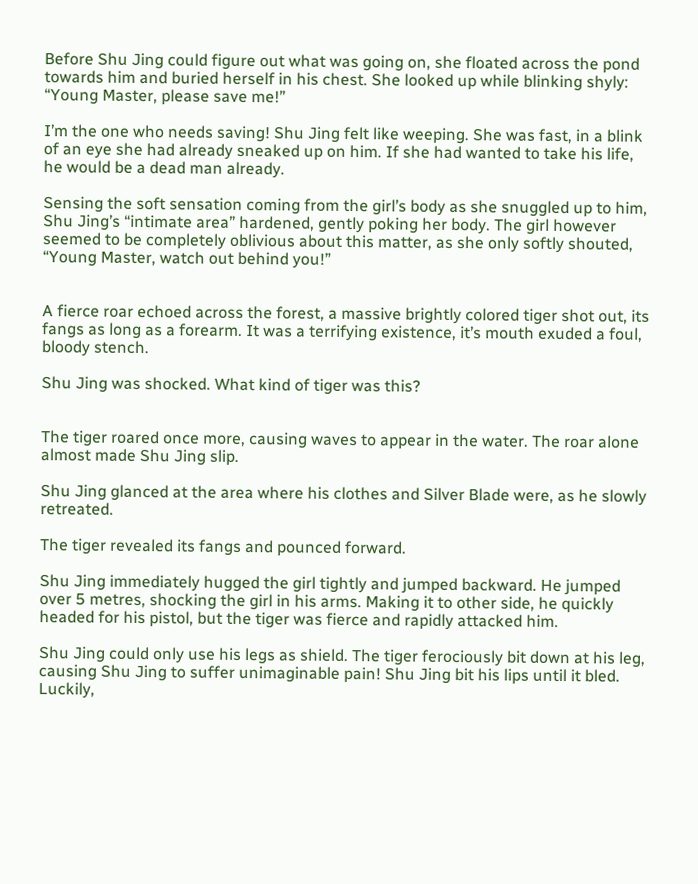Before Shu Jing could figure out what was going on, she floated across the pond towards him and buried herself in his chest. She looked up while blinking shyly: “Young Master, please save me!”

I’m the one who needs saving! Shu Jing felt like weeping. She was fast, in a blink of an eye she had already sneaked up on him. If she had wanted to take his life, he would be a dead man already.

Sensing the soft sensation coming from the girl’s body as she snuggled up to him, Shu Jing’s “intimate area” hardened, gently poking her body. The girl however seemed to be completely oblivious about this matter, as she only softly shouted, “Young Master, watch out behind you!”


A fierce roar echoed across the forest, a massive brightly colored tiger shot out, its fangs as long as a forearm. It was a terrifying existence, it’s mouth exuded a foul, bloody stench.

Shu Jing was shocked. What kind of tiger was this?


The tiger roared once more, causing waves to appear in the water. The roar alone almost made Shu Jing slip.

Shu Jing glanced at the area where his clothes and Silver Blade were, as he slowly retreated.

The tiger revealed its fangs and pounced forward.

Shu Jing immediately hugged the girl tightly and jumped backward. He jumped over 5 metres, shocking the girl in his arms. Making it to other side, he quickly headed for his pistol, but the tiger was fierce and rapidly attacked him.

Shu Jing could only use his legs as shield. The tiger ferociously bit down at his leg, causing Shu Jing to suffer unimaginable pain! Shu Jing bit his lips until it bled. Luckily,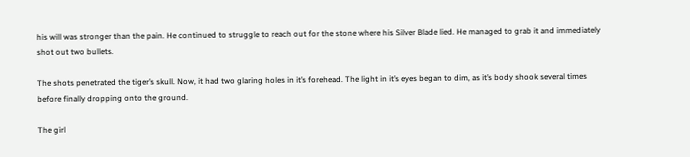his will was stronger than the pain. He continued to struggle to reach out for the stone where his Silver Blade lied. He managed to grab it and immediately shot out two bullets.

The shots penetrated the tiger’s skull. Now, it had two glaring holes in it’s forehead. The light in it’s eyes began to dim, as it’s body shook several times before finally dropping onto the ground.

The girl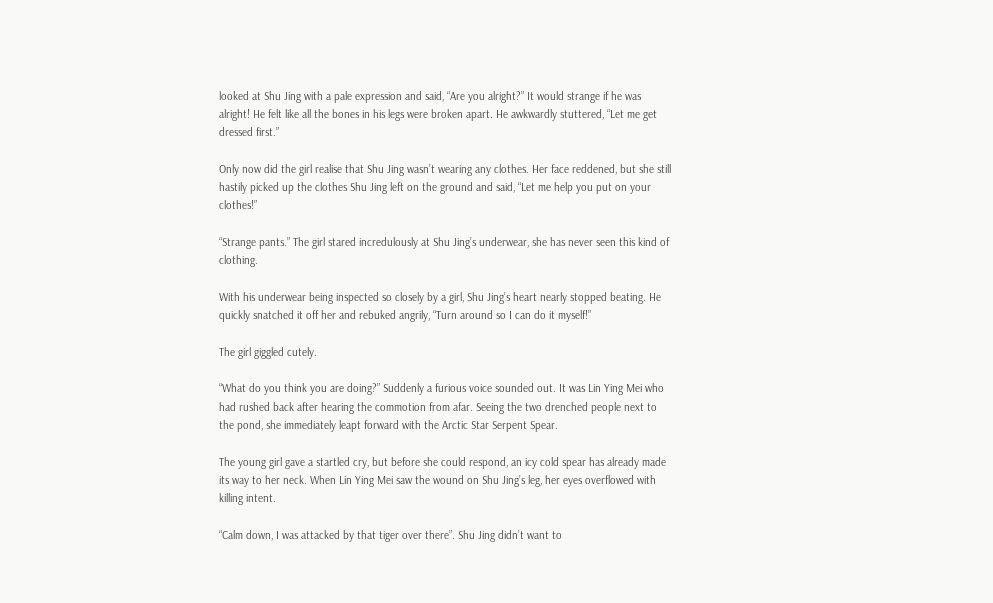looked at Shu Jing with a pale expression and said, “Are you alright?” It would strange if he was alright! He felt like all the bones in his legs were broken apart. He awkwardly stuttered, “Let me get dressed first.”

Only now did the girl realise that Shu Jing wasn’t wearing any clothes. Her face reddened, but she still hastily picked up the clothes Shu Jing left on the ground and said, “Let me help you put on your clothes!”

“Strange pants.” The girl stared incredulously at Shu Jing’s underwear, she has never seen this kind of clothing.

With his underwear being inspected so closely by a girl, Shu Jing’s heart nearly stopped beating. He quickly snatched it off her and rebuked angrily, “Turn around so I can do it myself!”

The girl giggled cutely.

“What do you think you are doing?” Suddenly a furious voice sounded out. It was Lin Ying Mei who had rushed back after hearing the commotion from afar. Seeing the two drenched people next to the pond, she immediately leapt forward with the Arctic Star Serpent Spear.

The young girl gave a startled cry, but before she could respond, an icy cold spear has already made its way to her neck. When Lin Ying Mei saw the wound on Shu Jing’s leg, her eyes overflowed with killing intent.

“Calm down, I was attacked by that tiger over there”. Shu Jing didn’t want to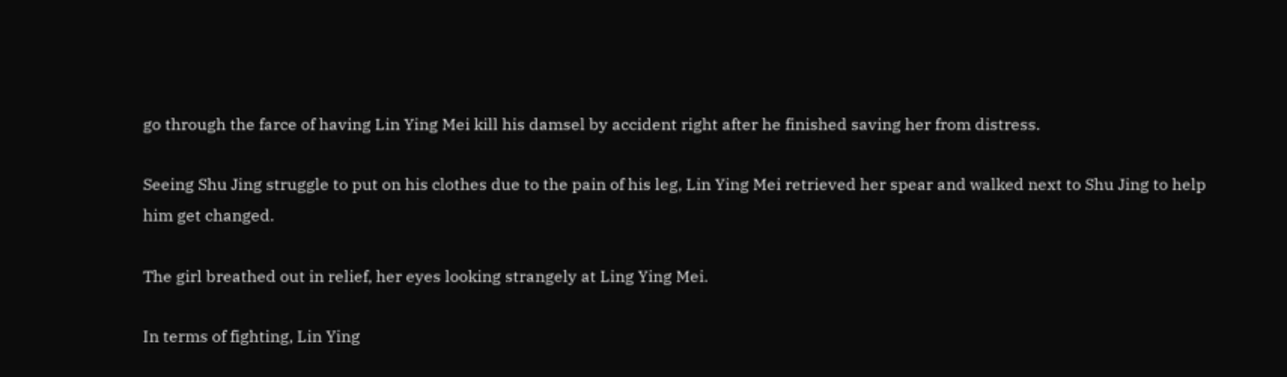go through the farce of having Lin Ying Mei kill his damsel by accident right after he finished saving her from distress.

Seeing Shu Jing struggle to put on his clothes due to the pain of his leg, Lin Ying Mei retrieved her spear and walked next to Shu Jing to help him get changed.

The girl breathed out in relief, her eyes looking strangely at Ling Ying Mei.

In terms of fighting, Lin Ying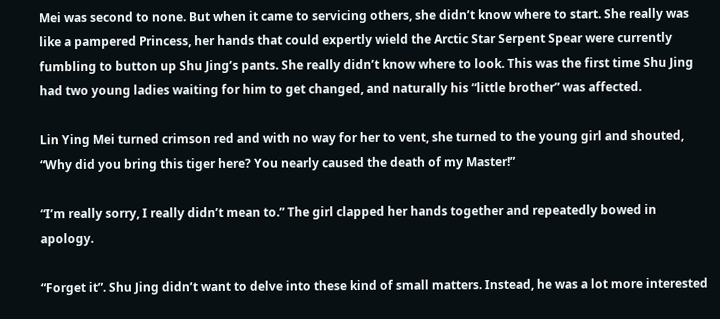Mei was second to none. But when it came to servicing others, she didn’t know where to start. She really was like a pampered Princess, her hands that could expertly wield the Arctic Star Serpent Spear were currently fumbling to button up Shu Jing’s pants. She really didn’t know where to look. This was the first time Shu Jing had two young ladies waiting for him to get changed, and naturally his “little brother” was affected.

Lin Ying Mei turned crimson red and with no way for her to vent, she turned to the young girl and shouted, “Why did you bring this tiger here? You nearly caused the death of my Master!”

“I’m really sorry, I really didn’t mean to.” The girl clapped her hands together and repeatedly bowed in apology.

“Forget it”. Shu Jing didn’t want to delve into these kind of small matters. Instead, he was a lot more interested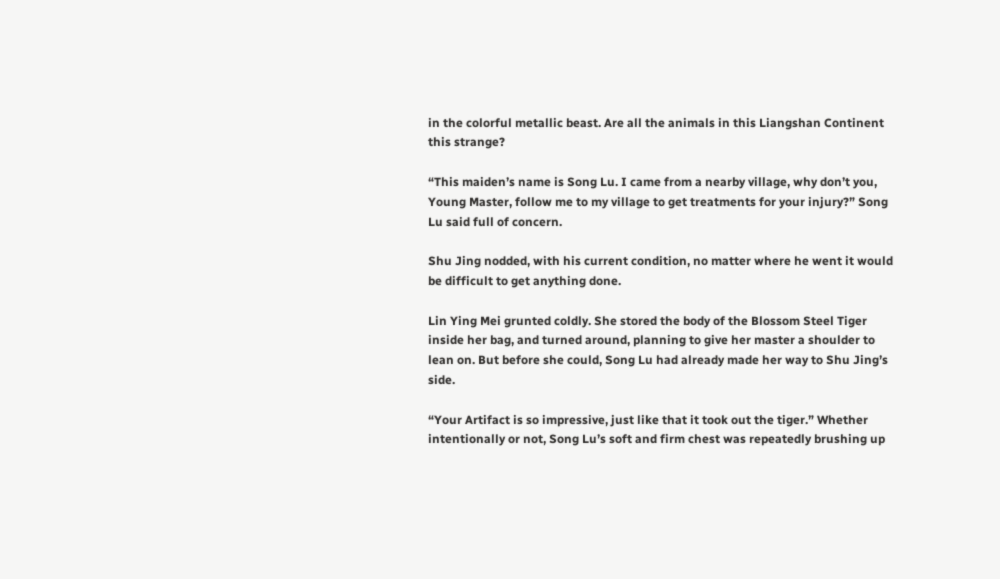in the colorful metallic beast. Are all the animals in this Liangshan Continent this strange?

“This maiden’s name is Song Lu. I came from a nearby village, why don’t you, Young Master, follow me to my village to get treatments for your injury?” Song Lu said full of concern.

Shu Jing nodded, with his current condition, no matter where he went it would be difficult to get anything done.

Lin Ying Mei grunted coldly. She stored the body of the Blossom Steel Tiger inside her bag, and turned around, planning to give her master a shoulder to lean on. But before she could, Song Lu had already made her way to Shu Jing’s side.

“Your Artifact is so impressive, just like that it took out the tiger.” Whether intentionally or not, Song Lu’s soft and firm chest was repeatedly brushing up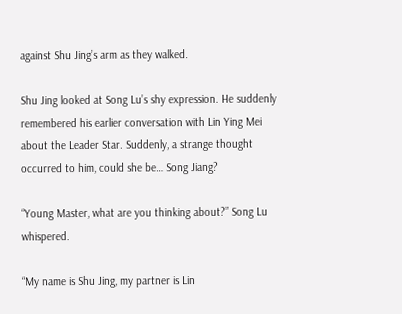against Shu Jing’s arm as they walked.

Shu Jing looked at Song Lu’s shy expression. He suddenly remembered his earlier conversation with Lin Ying Mei about the Leader Star. Suddenly, a strange thought occurred to him, could she be… Song Jiang?

“Young Master, what are you thinking about?” Song Lu whispered.

“My name is Shu Jing, my partner is Lin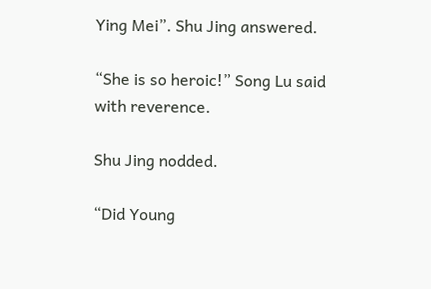Ying Mei”. Shu Jing answered.

“She is so heroic!” Song Lu said with reverence.

Shu Jing nodded.

“Did Young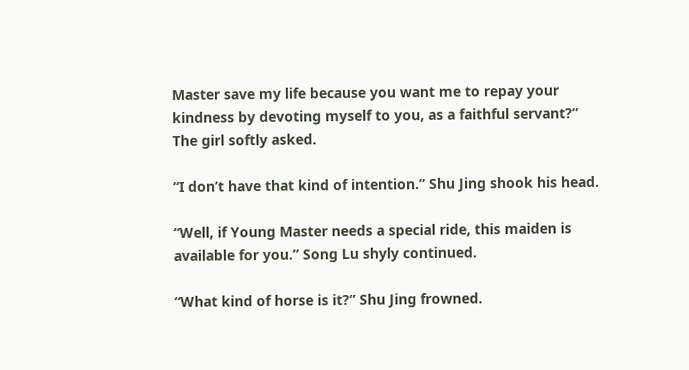Master save my life because you want me to repay your kindness by devoting myself to you, as a faithful servant?” The girl softly asked.

“I don’t have that kind of intention.” Shu Jing shook his head.

“Well, if Young Master needs a special ride, this maiden is available for you.” Song Lu shyly continued.

“What kind of horse is it?” Shu Jing frowned.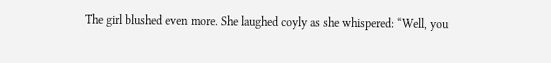The girl blushed even more. She laughed coyly as she whispered: “Well, you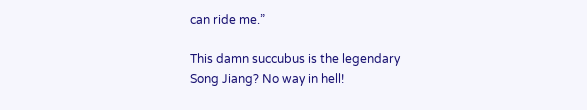can ride me.”

This damn succubus is the legendary Song Jiang? No way in hell!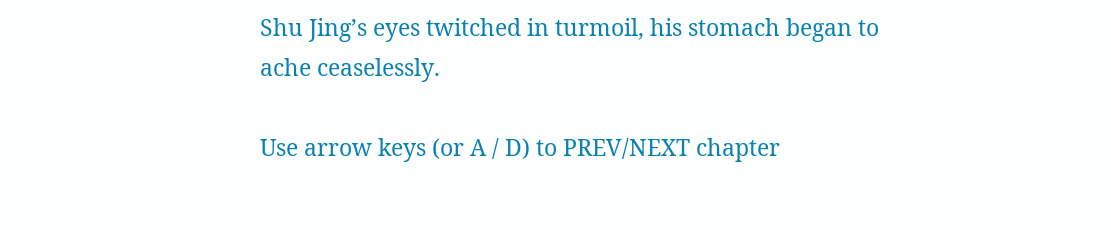Shu Jing’s eyes twitched in turmoil, his stomach began to ache ceaselessly.

Use arrow keys (or A / D) to PREV/NEXT chapter